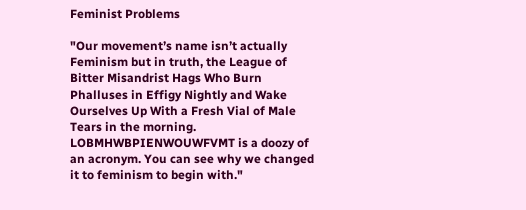Feminist Problems

"Our movement’s name isn’t actually Feminism but in truth, the League of Bitter Misandrist Hags Who Burn Phalluses in Effigy Nightly and Wake Ourselves Up With a Fresh Vial of Male Tears in the morning. LOBMHWBPIENWOUWFVMT is a doozy of an acronym. You can see why we changed it to feminism to begin with."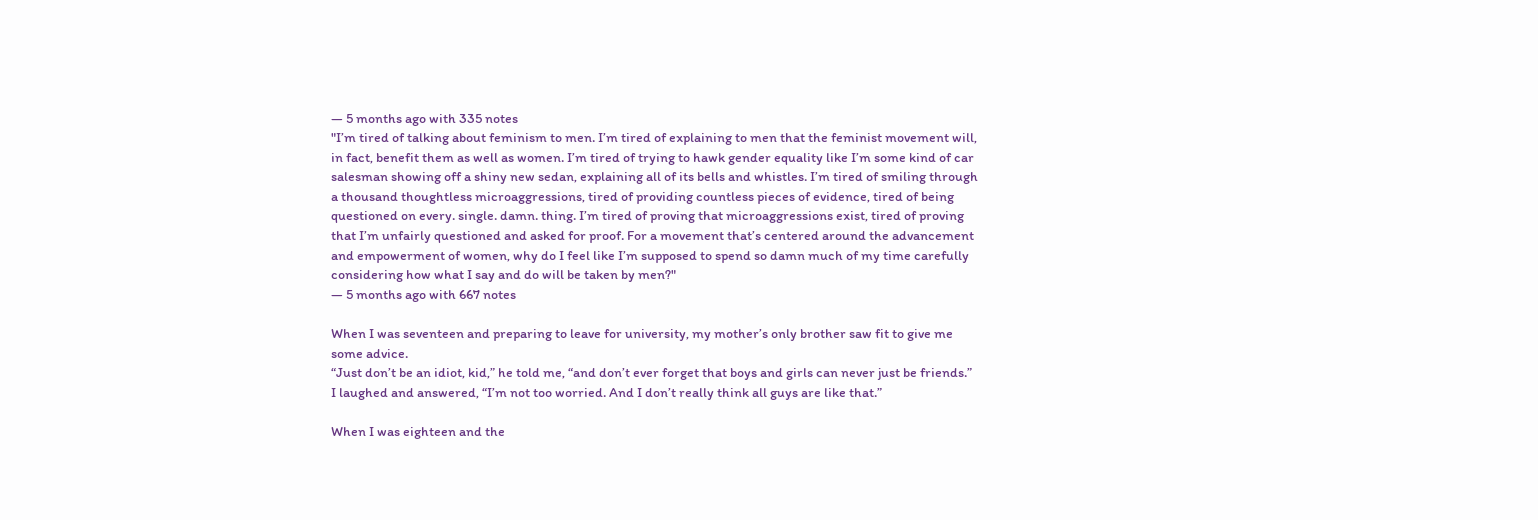— 5 months ago with 335 notes
"I’m tired of talking about feminism to men. I’m tired of explaining to men that the feminist movement will, in fact, benefit them as well as women. I’m tired of trying to hawk gender equality like I’m some kind of car salesman showing off a shiny new sedan, explaining all of its bells and whistles. I’m tired of smiling through a thousand thoughtless microaggressions, tired of providing countless pieces of evidence, tired of being questioned on every. single. damn. thing. I’m tired of proving that microaggressions exist, tired of proving that I’m unfairly questioned and asked for proof. For a movement that’s centered around the advancement and empowerment of women, why do I feel like I’m supposed to spend so damn much of my time carefully considering how what I say and do will be taken by men?"
— 5 months ago with 667 notes

When I was seventeen and preparing to leave for university, my mother’s only brother saw fit to give me some advice.
“Just don’t be an idiot, kid,” he told me, “and don’t ever forget that boys and girls can never just be friends.”
I laughed and answered, “I’m not too worried. And I don’t really think all guys are like that.”

When I was eighteen and the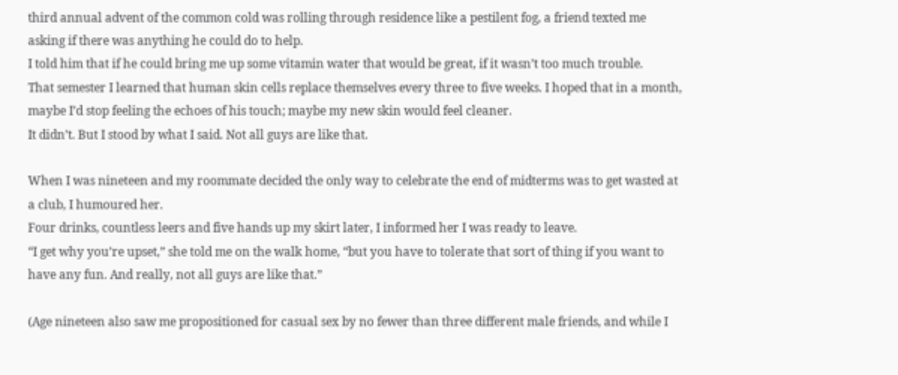third annual advent of the common cold was rolling through residence like a pestilent fog, a friend texted me asking if there was anything he could do to help.
I told him that if he could bring me up some vitamin water that would be great, if it wasn’t too much trouble.
That semester I learned that human skin cells replace themselves every three to five weeks. I hoped that in a month, maybe I’d stop feeling the echoes of his touch; maybe my new skin would feel cleaner.
It didn’t. But I stood by what I said. Not all guys are like that.

When I was nineteen and my roommate decided the only way to celebrate the end of midterms was to get wasted at a club, I humoured her.
Four drinks, countless leers and five hands up my skirt later, I informed her I was ready to leave.
“I get why you’re upset,” she told me on the walk home, “but you have to tolerate that sort of thing if you want to have any fun. And really, not all guys are like that.”

(Age nineteen also saw me propositioned for casual sex by no fewer than three different male friends, and while I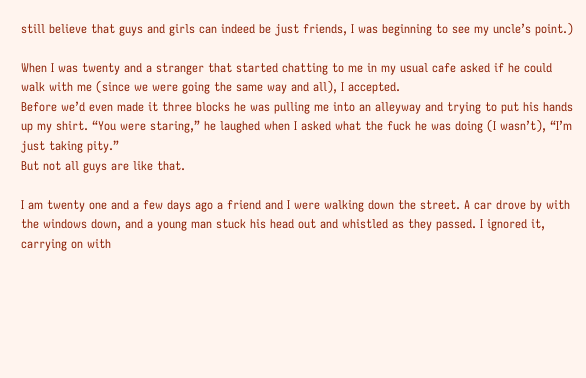still believe that guys and girls can indeed be just friends, I was beginning to see my uncle’s point.)

When I was twenty and a stranger that started chatting to me in my usual cafe asked if he could walk with me (since we were going the same way and all), I accepted.
Before we’d even made it three blocks he was pulling me into an alleyway and trying to put his hands up my shirt. “You were staring,” he laughed when I asked what the fuck he was doing (I wasn’t), “I’m just taking pity.”
But not all guys are like that.

I am twenty one and a few days ago a friend and I were walking down the street. A car drove by with the windows down, and a young man stuck his head out and whistled as they passed. I ignored it, carrying on with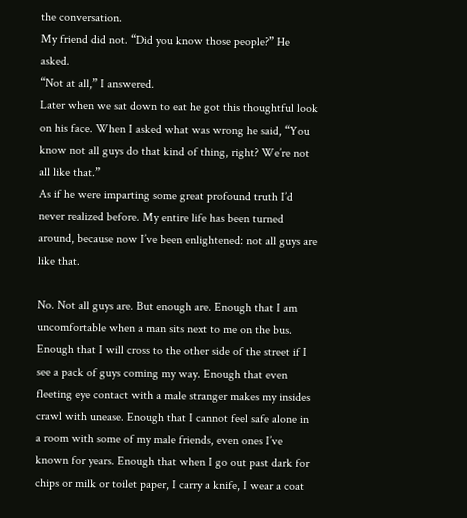the conversation.
My friend did not. “Did you know those people?” He asked.
“Not at all,” I answered.
Later when we sat down to eat he got this thoughtful look on his face. When I asked what was wrong he said, “You know not all guys do that kind of thing, right? We’re not all like that.”
As if he were imparting some great profound truth I’d never realized before. My entire life has been turned around, because now I’ve been enlightened: not all guys are like that.

No. Not all guys are. But enough are. Enough that I am uncomfortable when a man sits next to me on the bus. Enough that I will cross to the other side of the street if I see a pack of guys coming my way. Enough that even fleeting eye contact with a male stranger makes my insides crawl with unease. Enough that I cannot feel safe alone in a room with some of my male friends, even ones I’ve known for years. Enough that when I go out past dark for chips or milk or toilet paper, I carry a knife, I wear a coat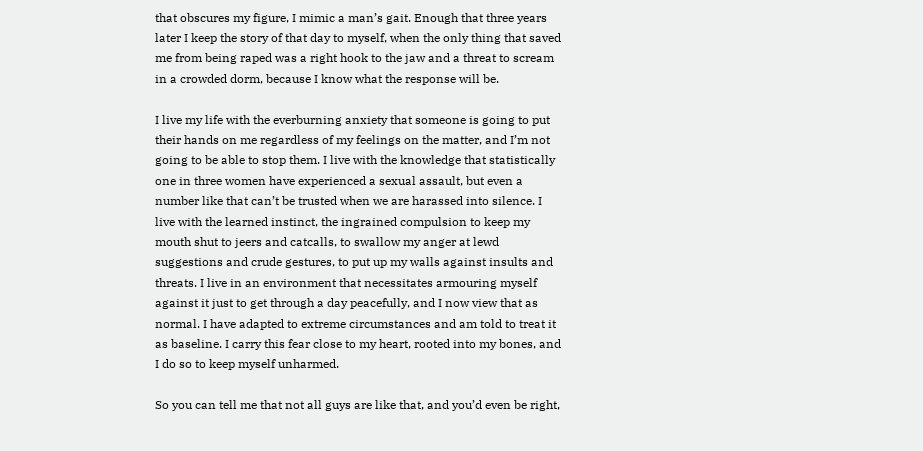that obscures my figure, I mimic a man’s gait. Enough that three years later I keep the story of that day to myself, when the only thing that saved me from being raped was a right hook to the jaw and a threat to scream in a crowded dorm, because I know what the response will be.

I live my life with the everburning anxiety that someone is going to put their hands on me regardless of my feelings on the matter, and I’m not going to be able to stop them. I live with the knowledge that statistically one in three women have experienced a sexual assault, but even a number like that can’t be trusted when we are harassed into silence. I live with the learned instinct, the ingrained compulsion to keep my mouth shut to jeers and catcalls, to swallow my anger at lewd suggestions and crude gestures, to put up my walls against insults and threats. I live in an environment that necessitates armouring myself against it just to get through a day peacefully, and I now view that as normal. I have adapted to extreme circumstances and am told to treat it as baseline. I carry this fear close to my heart, rooted into my bones, and I do so to keep myself unharmed.

So you can tell me that not all guys are like that, and you’d even be right,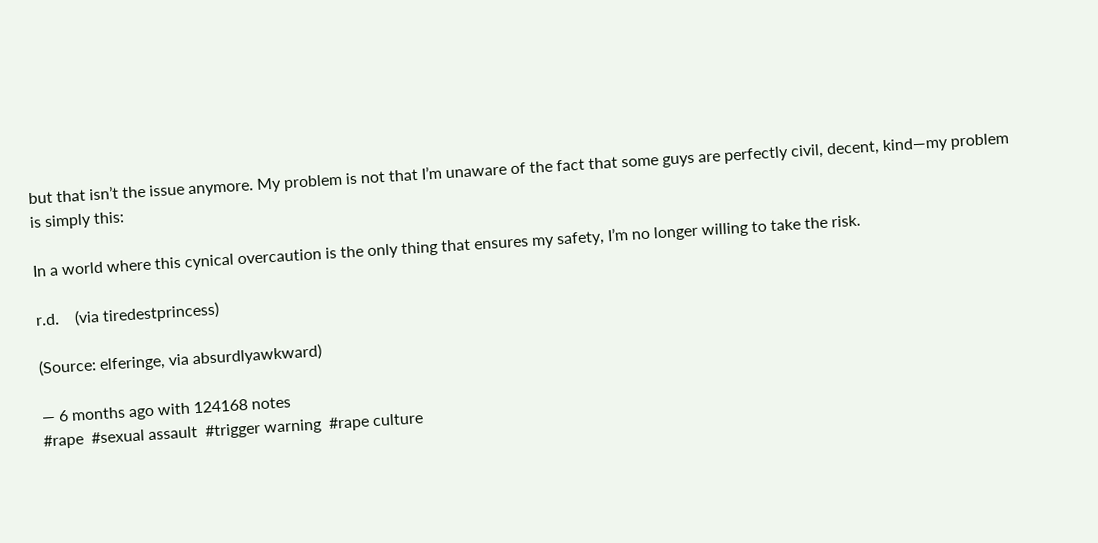but that isn’t the issue anymore. My problem is not that I’m unaware of the fact that some guys are perfectly civil, decent, kind—my problem is simply this:

In a world where this cynical overcaution is the only thing that ensures my safety, I’m no longer willing to take the risk.

r.d.    (via tiredestprincess)

(Source: elferinge, via absurdlyawkward)

— 6 months ago with 124168 notes
#rape  #sexual assault  #trigger warning  #rape culture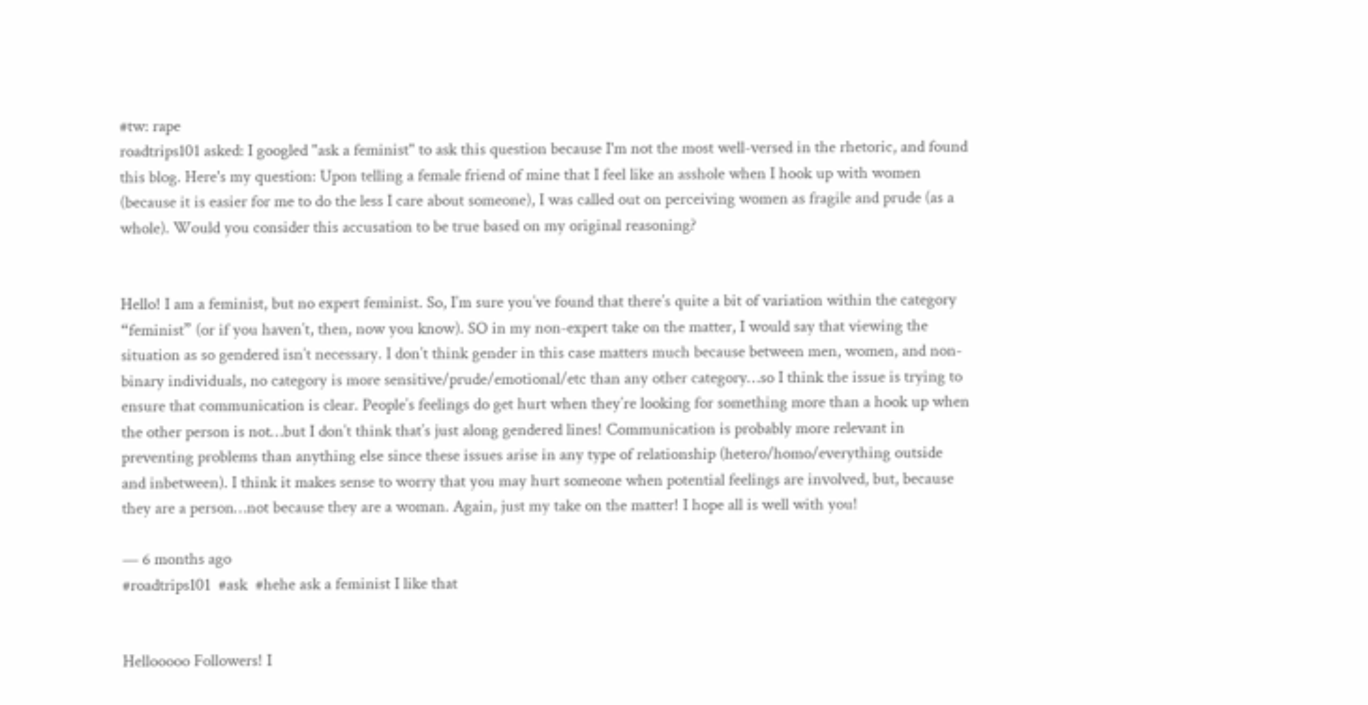#tw: rape
roadtrips101 asked: I googled "ask a feminist" to ask this question because I'm not the most well-versed in the rhetoric, and found this blog. Here's my question: Upon telling a female friend of mine that I feel like an asshole when I hook up with women (because it is easier for me to do the less I care about someone), I was called out on perceiving women as fragile and prude (as a whole). Would you consider this accusation to be true based on my original reasoning?


Hello! I am a feminist, but no expert feminist. So, I’m sure you’ve found that there’s quite a bit of variation within the category “feminist” (or if you haven’t, then, now you know). SO in my non-expert take on the matter, I would say that viewing the situation as so gendered isn’t necessary. I don’t think gender in this case matters much because between men, women, and non-binary individuals, no category is more sensitive/prude/emotional/etc than any other category…so I think the issue is trying to ensure that communication is clear. People’s feelings do get hurt when they’re looking for something more than a hook up when the other person is not…but I don’t think that’s just along gendered lines! Communication is probably more relevant in preventing problems than anything else since these issues arise in any type of relationship (hetero/homo/everything outside and inbetween). I think it makes sense to worry that you may hurt someone when potential feelings are involved, but, because they are a person…not because they are a woman. Again, just my take on the matter! I hope all is well with you!

— 6 months ago
#roadtrips101  #ask  #hehe ask a feminist I like that


Hellooooo Followers! I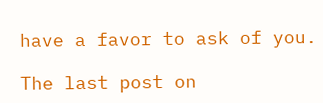have a favor to ask of you.

The last post on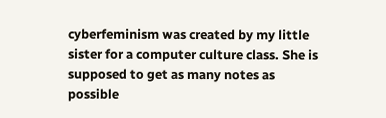cyberfeminism was created by my little sister for a computer culture class. She is supposed to get as many notes as possible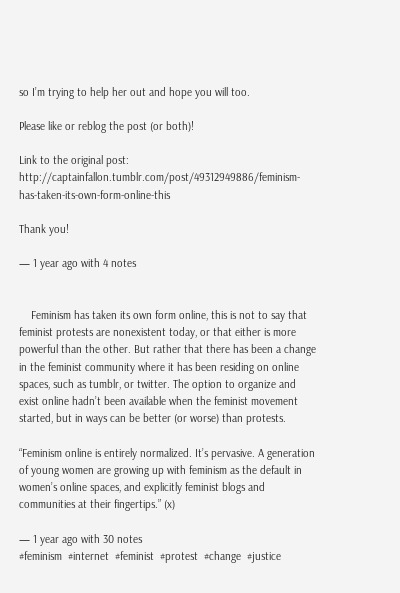so I’m trying to help her out and hope you will too.

Please like or reblog the post (or both)!

Link to the original post: http://captainfallon.tumblr.com/post/49312949886/feminism-has-taken-its-own-form-online-this

Thank you!

— 1 year ago with 4 notes


    Feminism has taken its own form online, this is not to say that feminist protests are nonexistent today, or that either is more powerful than the other. But rather that there has been a change in the feminist community where it has been residing on online spaces, such as tumblr, or twitter. The option to organize and exist online hadn’t been available when the feminist movement started, but in ways can be better (or worse) than protests.

“Feminism online is entirely normalized. It’s pervasive. A generation of young women are growing up with feminism as the default in women’s online spaces, and explicitly feminist blogs and communities at their fingertips.” (x)

— 1 year ago with 30 notes
#feminism  #internet  #feminist  #protest  #change  #justice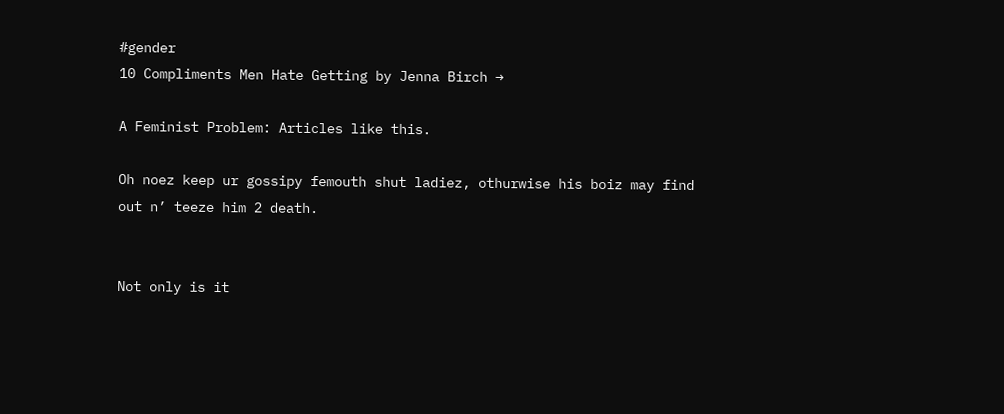#gender
10 Compliments Men Hate Getting by Jenna Birch →

A Feminist Problem: Articles like this.

Oh noez keep ur gossipy femouth shut ladiez, othurwise his boiz may find out n’ teeze him 2 death.


Not only is it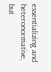essentializing and heteronormative, but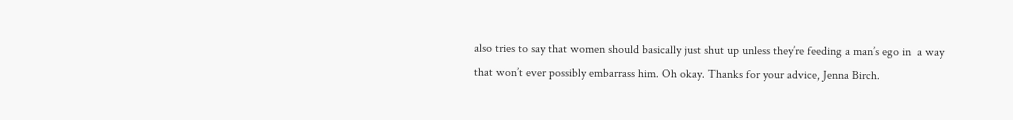also tries to say that women should basically just shut up unless they’re feeding a man’s ego in  a way that won’t ever possibly embarrass him. Oh okay. Thanks for your advice, Jenna Birch.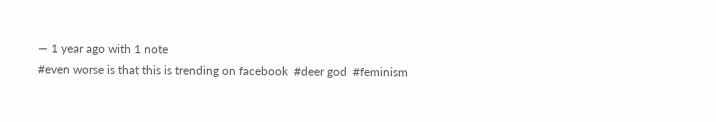— 1 year ago with 1 note
#even worse is that this is trending on facebook  #deer god  #feminism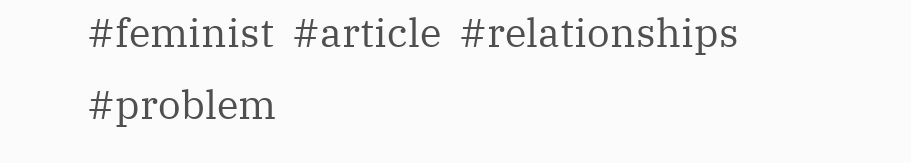#feminist  #article  #relationships  #problem